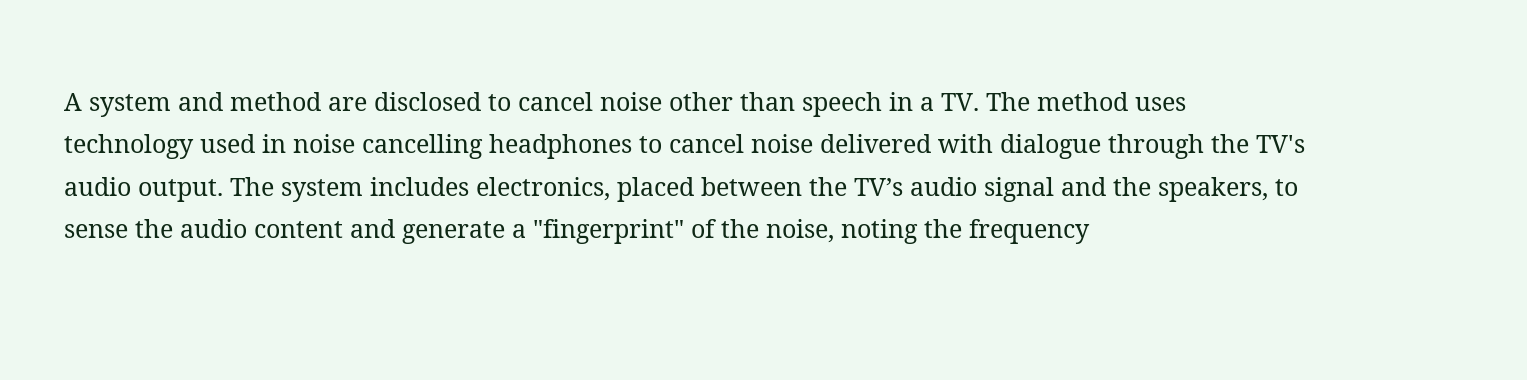A system and method are disclosed to cancel noise other than speech in a TV. The method uses technology used in noise cancelling headphones to cancel noise delivered with dialogue through the TV's audio output. The system includes electronics, placed between the TV’s audio signal and the speakers, to sense the audio content and generate a "fingerprint" of the noise, noting the frequency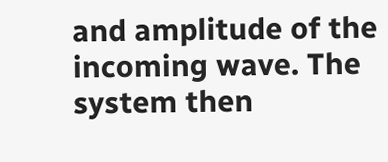and amplitude of the incoming wave. The system then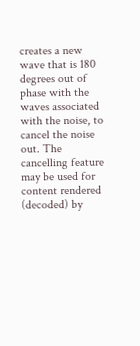creates a new wave that is 180 degrees out of phase with the waves associated with the noise, to cancel the noise out. The cancelling feature may be used for content rendered (decoded) by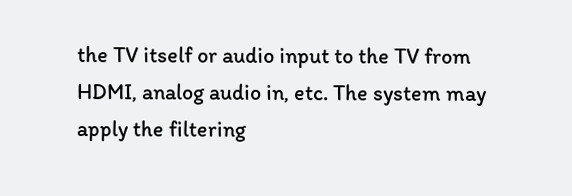the TV itself or audio input to the TV from HDMI, analog audio in, etc. The system may apply the filtering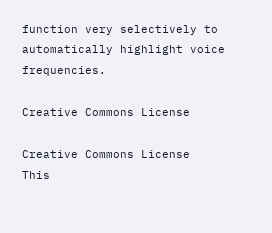function very selectively to automatically highlight voice frequencies.

Creative Commons License

Creative Commons License
This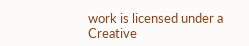work is licensed under a Creative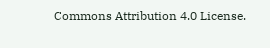Commons Attribution 4.0 License.